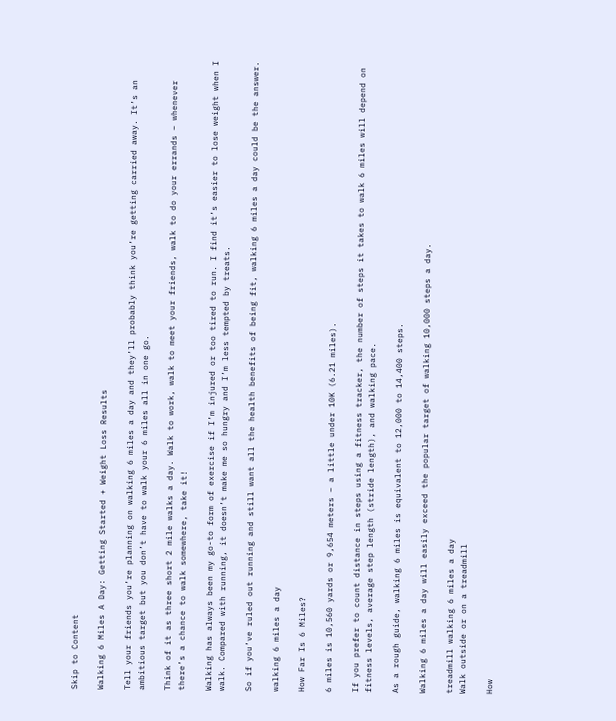Skip to Content

Walking 6 Miles A Day: Getting Started + Weight Loss Results

Tell your friends you’re planning on walking 6 miles a day and they’ll probably think you’re getting carried away. It’s an ambitious target but you don’t have to walk your 6 miles all in one go.

Think of it as three short 2 mile walks a day. Walk to work, walk to meet your friends, walk to do your errands – whenever there’s a chance to walk somewhere, take it!

Walking has always been my go-to form of exercise if I’m injured or too tired to run. I find it’s easier to lose weight when I walk. Compared with running, it doesn’t make me so hungry and I’m less tempted by treats.

So if you’ve ruled out running and still want all the health benefits of being fit, walking 6 miles a day could be the answer.

walking 6 miles a day

How Far Is 6 Miles?

6 miles is 10,560 yards or 9,654 meters – a little under 10K (6.21 miles).

If you prefer to count distance in steps using a fitness tracker, the number of steps it takes to walk 6 miles will depend on fitness levels, average step length (stride length), and walking pace.

As a rough guide, walking 6 miles is equivalent to 12,000 to 14,400 steps.

Walking 6 miles a day will easily exceed the popular target of walking 10,000 steps a day.

treadmill walking 6 miles a day
Walk outside or on a treadmill

How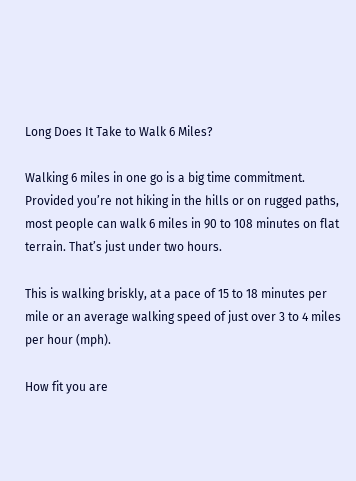Long Does It Take to Walk 6 Miles?

Walking 6 miles in one go is a big time commitment. Provided you’re not hiking in the hills or on rugged paths, most people can walk 6 miles in 90 to 108 minutes on flat terrain. That’s just under two hours.

This is walking briskly, at a pace of 15 to 18 minutes per mile or an average walking speed of just over 3 to 4 miles per hour (mph).

How fit you are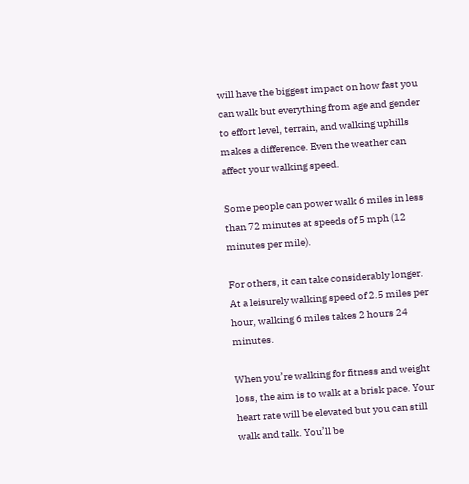will have the biggest impact on how fast you can walk but everything from age and gender to effort level, terrain, and walking uphills makes a difference. Even the weather can affect your walking speed.

Some people can power walk 6 miles in less than 72 minutes at speeds of 5 mph (12 minutes per mile).

For others, it can take considerably longer. At a leisurely walking speed of 2.5 miles per hour, walking 6 miles takes 2 hours 24 minutes.

When you’re walking for fitness and weight loss, the aim is to walk at a brisk pace. Your heart rate will be elevated but you can still walk and talk. You’ll be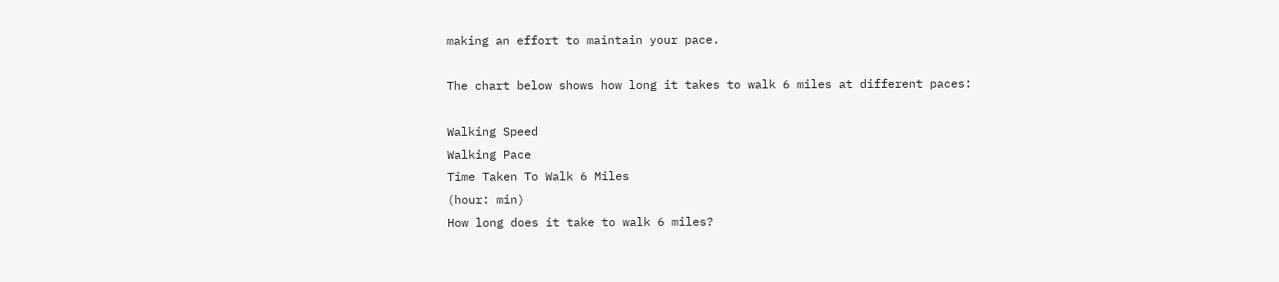making an effort to maintain your pace.

The chart below shows how long it takes to walk 6 miles at different paces:

Walking Speed
Walking Pace
Time Taken To Walk 6 Miles
(hour: min)
How long does it take to walk 6 miles?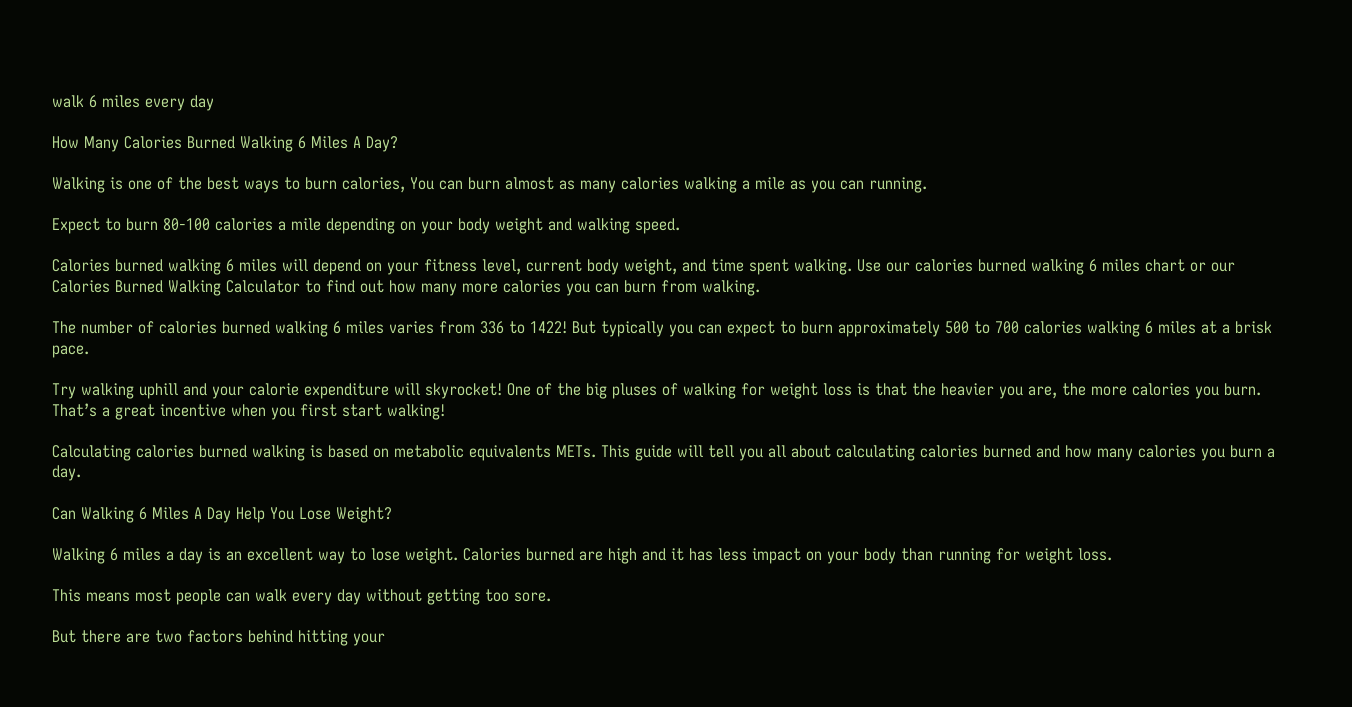walk 6 miles every day

How Many Calories Burned Walking 6 Miles A Day?

Walking is one of the best ways to burn calories, You can burn almost as many calories walking a mile as you can running.

Expect to burn 80-100 calories a mile depending on your body weight and walking speed.

Calories burned walking 6 miles will depend on your fitness level, current body weight, and time spent walking. Use our calories burned walking 6 miles chart or our Calories Burned Walking Calculator to find out how many more calories you can burn from walking.

The number of calories burned walking 6 miles varies from 336 to 1422! But typically you can expect to burn approximately 500 to 700 calories walking 6 miles at a brisk pace.

Try walking uphill and your calorie expenditure will skyrocket! One of the big pluses of walking for weight loss is that the heavier you are, the more calories you burn. That’s a great incentive when you first start walking!

Calculating calories burned walking is based on metabolic equivalents METs. This guide will tell you all about calculating calories burned and how many calories you burn a day.

Can Walking 6 Miles A Day Help You Lose Weight?

Walking 6 miles a day is an excellent way to lose weight. Calories burned are high and it has less impact on your body than running for weight loss.

This means most people can walk every day without getting too sore.

But there are two factors behind hitting your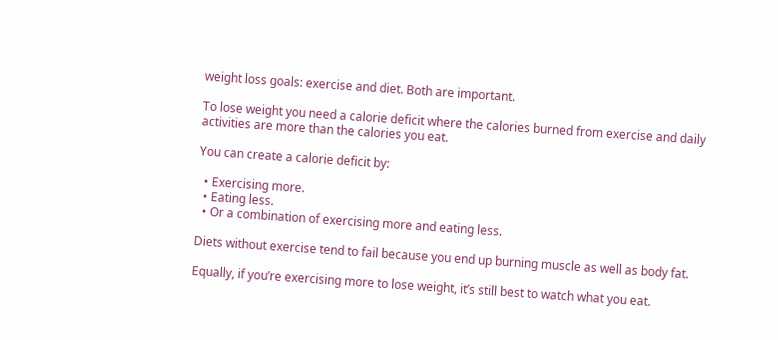weight loss goals: exercise and diet. Both are important.

To lose weight you need a calorie deficit where the calories burned from exercise and daily activities are more than the calories you eat.

You can create a calorie deficit by:

  • Exercising more.
  • Eating less.
  • Or a combination of exercising more and eating less.

Diets without exercise tend to fail because you end up burning muscle as well as body fat.

Equally, if you’re exercising more to lose weight, it’s still best to watch what you eat.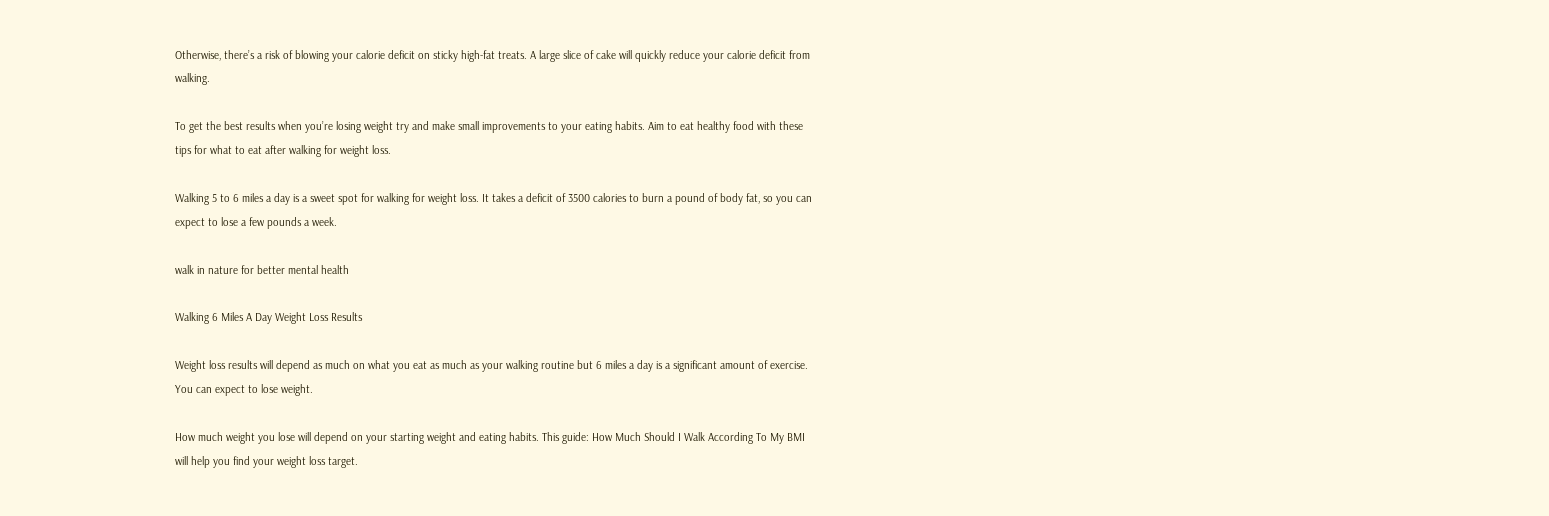Otherwise, there’s a risk of blowing your calorie deficit on sticky high-fat treats. A large slice of cake will quickly reduce your calorie deficit from walking.

To get the best results when you’re losing weight try and make small improvements to your eating habits. Aim to eat healthy food with these tips for what to eat after walking for weight loss.

Walking 5 to 6 miles a day is a sweet spot for walking for weight loss. It takes a deficit of 3500 calories to burn a pound of body fat, so you can expect to lose a few pounds a week.

walk in nature for better mental health

Walking 6 Miles A Day Weight Loss Results

Weight loss results will depend as much on what you eat as much as your walking routine but 6 miles a day is a significant amount of exercise. You can expect to lose weight.

How much weight you lose will depend on your starting weight and eating habits. This guide: How Much Should I Walk According To My BMI will help you find your weight loss target.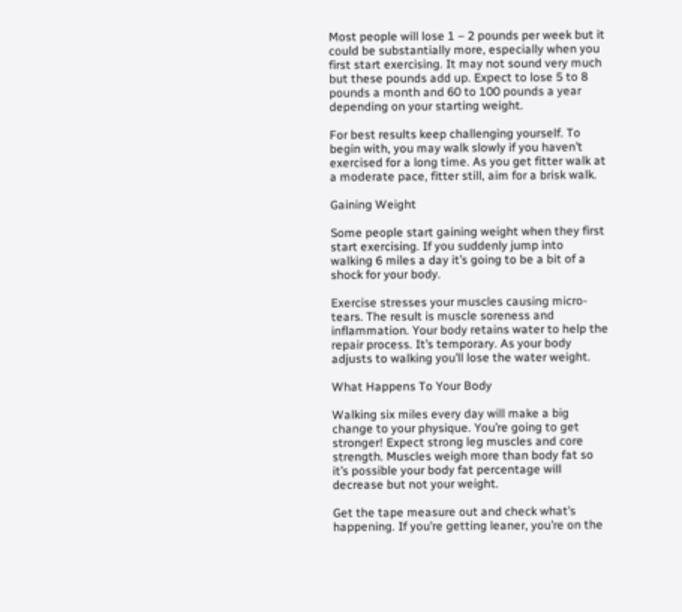Most people will lose 1 – 2 pounds per week but it could be substantially more, especially when you first start exercising. It may not sound very much but these pounds add up. Expect to lose 5 to 8 pounds a month and 60 to 100 pounds a year depending on your starting weight.

For best results keep challenging yourself. To begin with, you may walk slowly if you haven’t exercised for a long time. As you get fitter walk at a moderate pace, fitter still, aim for a brisk walk.

Gaining Weight

Some people start gaining weight when they first start exercising. If you suddenly jump into walking 6 miles a day it’s going to be a bit of a shock for your body.

Exercise stresses your muscles causing micro-tears. The result is muscle soreness and inflammation. Your body retains water to help the repair process. It’s temporary. As your body adjusts to walking you’ll lose the water weight.

What Happens To Your Body

Walking six miles every day will make a big change to your physique. You’re going to get stronger! Expect strong leg muscles and core strength. Muscles weigh more than body fat so it’s possible your body fat percentage will decrease but not your weight.

Get the tape measure out and check what’s happening. If you’re getting leaner, you’re on the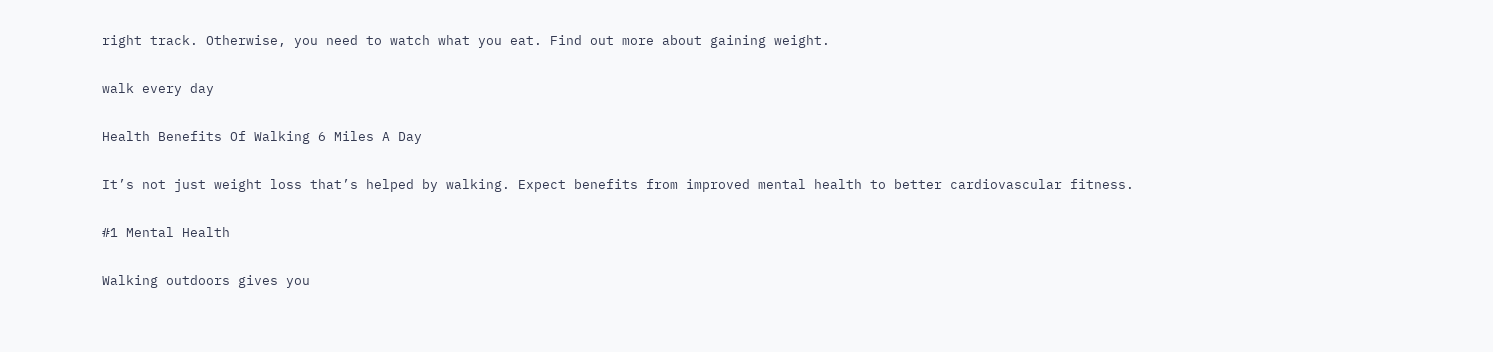right track. Otherwise, you need to watch what you eat. Find out more about gaining weight.

walk every day

Health Benefits Of Walking 6 Miles A Day

It’s not just weight loss that’s helped by walking. Expect benefits from improved mental health to better cardiovascular fitness.

#1 Mental Health

Walking outdoors gives you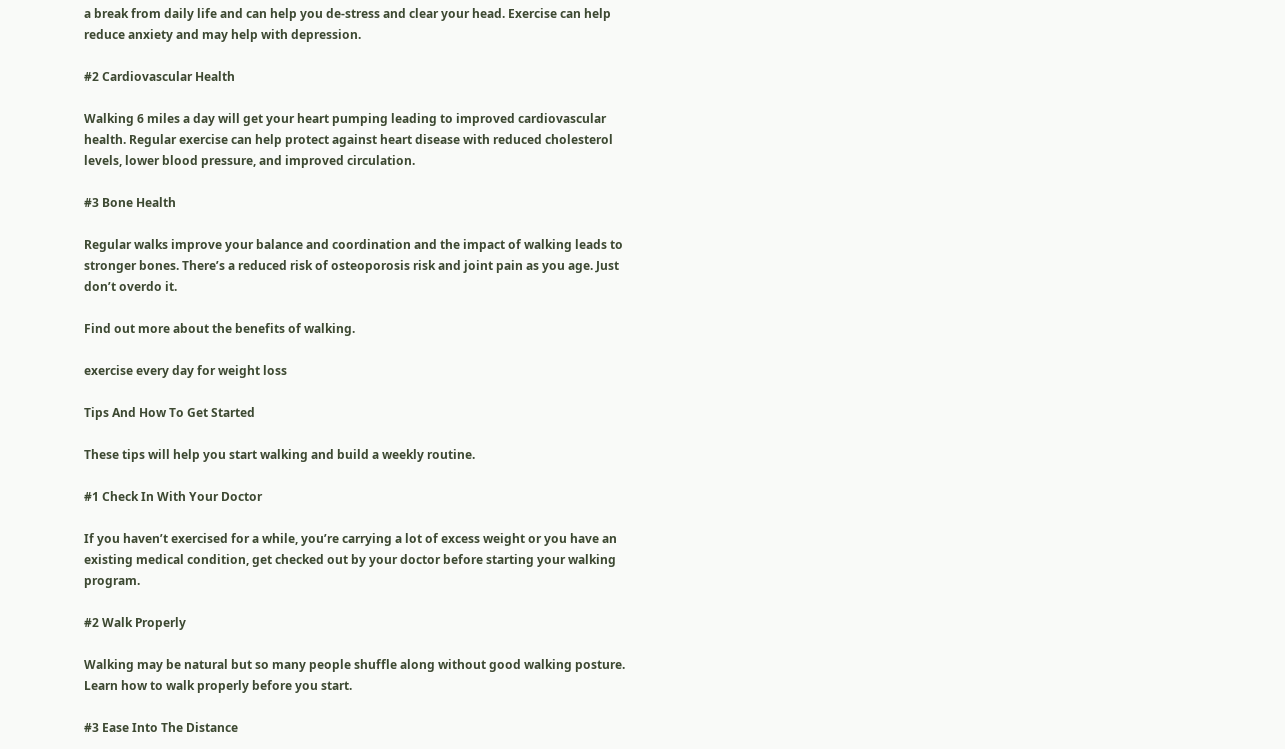a break from daily life and can help you de-stress and clear your head. Exercise can help reduce anxiety and may help with depression.

#2 Cardiovascular Health

Walking 6 miles a day will get your heart pumping leading to improved cardiovascular health. Regular exercise can help protect against heart disease with reduced cholesterol levels, lower blood pressure, and improved circulation.

#3 Bone Health

Regular walks improve your balance and coordination and the impact of walking leads to stronger bones. There’s a reduced risk of osteoporosis risk and joint pain as you age. Just don’t overdo it.

Find out more about the benefits of walking.

exercise every day for weight loss

Tips And How To Get Started

These tips will help you start walking and build a weekly routine.

#1 Check In With Your Doctor

If you haven’t exercised for a while, you’re carrying a lot of excess weight or you have an existing medical condition, get checked out by your doctor before starting your walking program.

#2 Walk Properly

Walking may be natural but so many people shuffle along without good walking posture. Learn how to walk properly before you start.

#3 Ease Into The Distance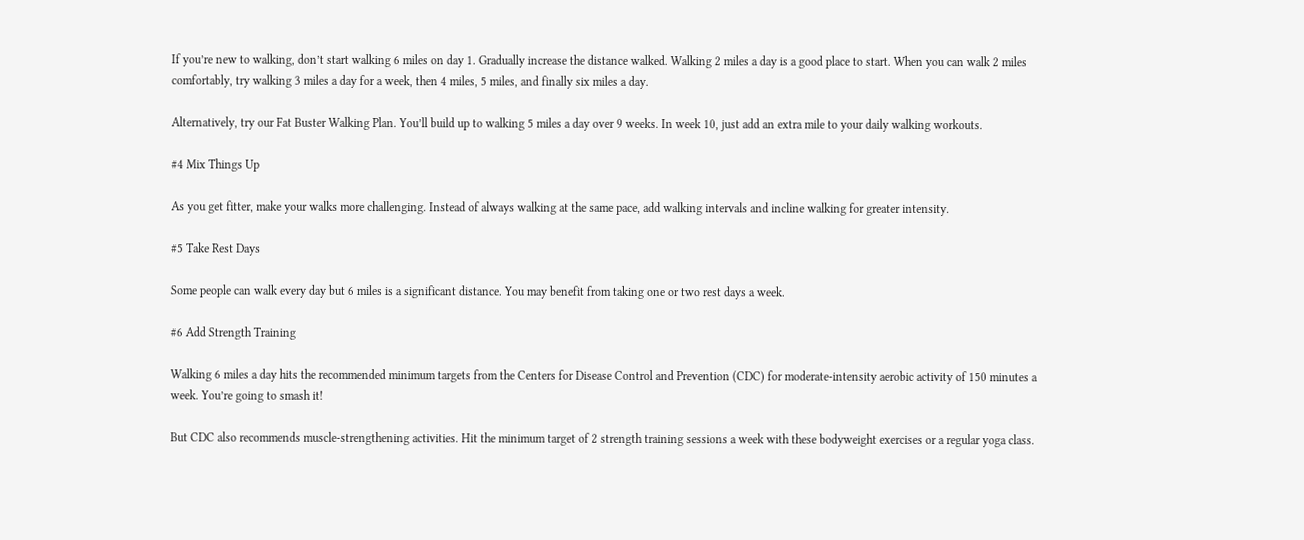If you’re new to walking, don’t start walking 6 miles on day 1. Gradually increase the distance walked. Walking 2 miles a day is a good place to start. When you can walk 2 miles comfortably, try walking 3 miles a day for a week, then 4 miles, 5 miles, and finally six miles a day.

Alternatively, try our Fat Buster Walking Plan. You’ll build up to walking 5 miles a day over 9 weeks. In week 10, just add an extra mile to your daily walking workouts.

#4 Mix Things Up

As you get fitter, make your walks more challenging. Instead of always walking at the same pace, add walking intervals and incline walking for greater intensity.

#5 Take Rest Days

Some people can walk every day but 6 miles is a significant distance. You may benefit from taking one or two rest days a week.

#6 Add Strength Training

Walking 6 miles a day hits the recommended minimum targets from the Centers for Disease Control and Prevention (CDC) for moderate-intensity aerobic activity of 150 minutes a week. You’re going to smash it!

But CDC also recommends muscle-strengthening activities. Hit the minimum target of 2 strength training sessions a week with these bodyweight exercises or a regular yoga class.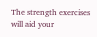The strength exercises will aid your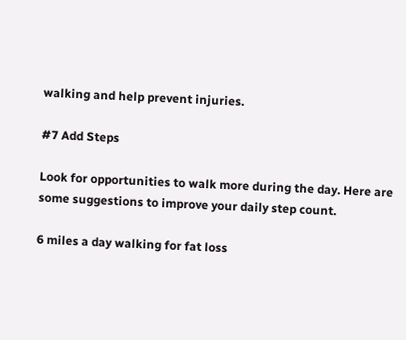walking and help prevent injuries.

#7 Add Steps

Look for opportunities to walk more during the day. Here are some suggestions to improve your daily step count.

6 miles a day walking for fat loss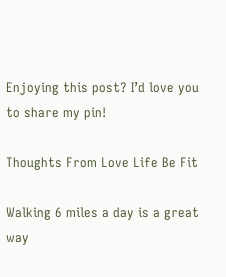Enjoying this post? I’d love you to share my pin!

Thoughts From Love Life Be Fit

Walking 6 miles a day is a great way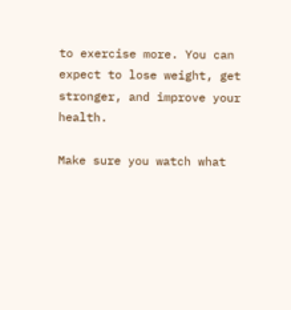to exercise more. You can expect to lose weight, get stronger, and improve your health.

Make sure you watch what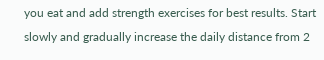you eat and add strength exercises for best results. Start slowly and gradually increase the daily distance from 2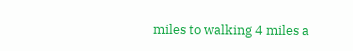miles to walking 4 miles a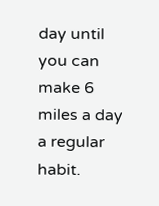day until you can make 6 miles a day a regular habit.